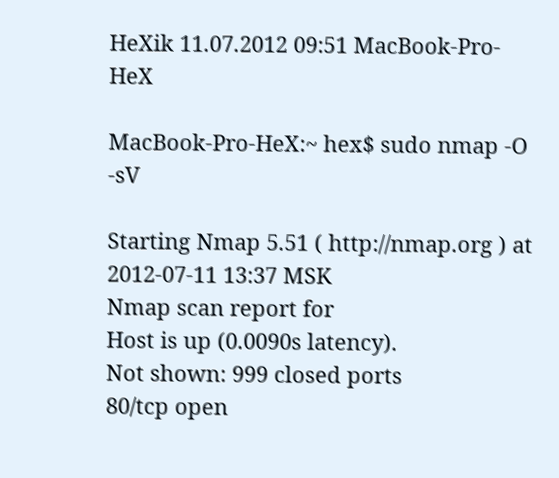HeXik 11.07.2012 09:51 MacBook-Pro-HeX

MacBook-Pro-HeX:~ hex$ sudo nmap -O -sV

Starting Nmap 5.51 ( http://nmap.org ) at 2012-07-11 13:37 MSK
Nmap scan report for
Host is up (0.0090s latency).
Not shown: 999 closed ports
80/tcp open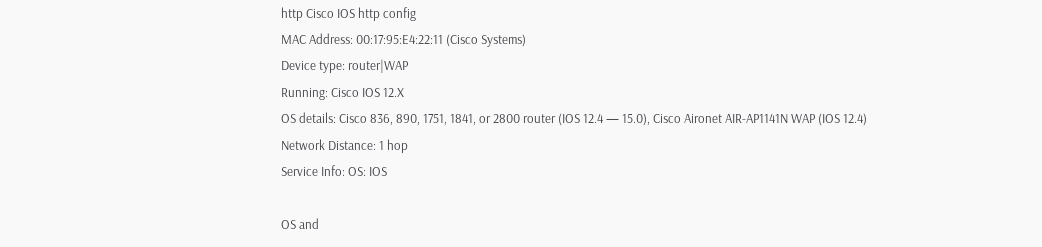http Cisco IOS http config
MAC Address: 00:17:95:E4:22:11 (Cisco Systems)
Device type: router|WAP
Running: Cisco IOS 12.X
OS details: Cisco 836, 890, 1751, 1841, or 2800 router (IOS 12.4 — 15.0), Cisco Aironet AIR-AP1141N WAP (IOS 12.4)
Network Distance: 1 hop
Service Info: OS: IOS

OS and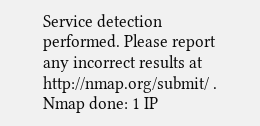Service detection performed. Please report any incorrect results at http://nmap.org/submit/ .
Nmap done: 1 IP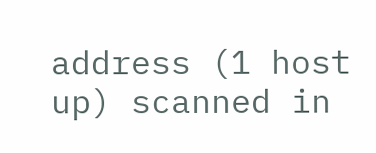address (1 host up) scanned in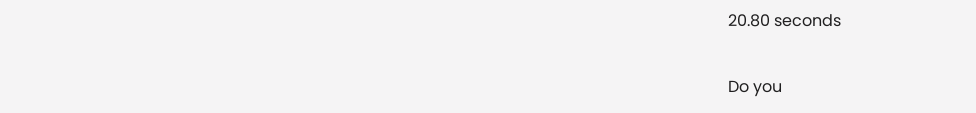20.80 seconds

Do you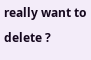really want to delete ?